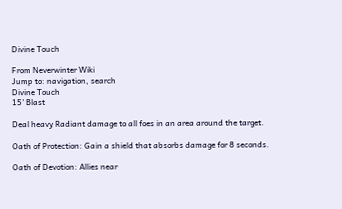Divine Touch

From Neverwinter Wiki
Jump to: navigation, search
Divine Touch
15' Blast

Deal heavy Radiant damage to all foes in an area around the target.

Oath of Protection: Gain a shield that absorbs damage for 8 seconds.

Oath of Devotion: Allies near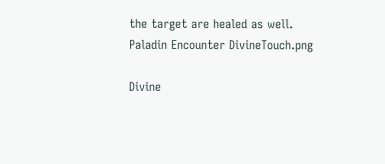the target are healed as well.
Paladin Encounter DivineTouch.png

Divine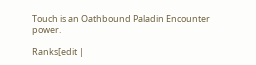Touch is an Oathbound Paladin Encounter power.

Ranks[edit |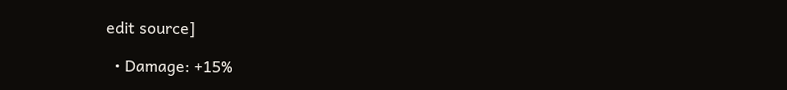edit source]

  • Damage: +15%